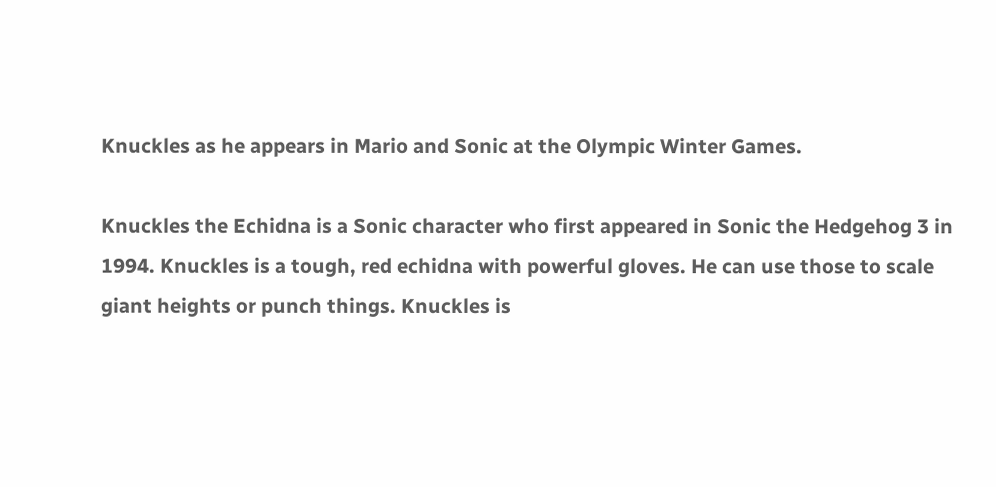Knuckles as he appears in Mario and Sonic at the Olympic Winter Games.

Knuckles the Echidna is a Sonic character who first appeared in Sonic the Hedgehog 3 in 1994. Knuckles is a tough, red echidna with powerful gloves. He can use those to scale giant heights or punch things. Knuckles is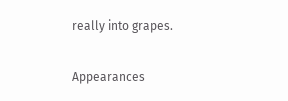really into grapes.

Appearances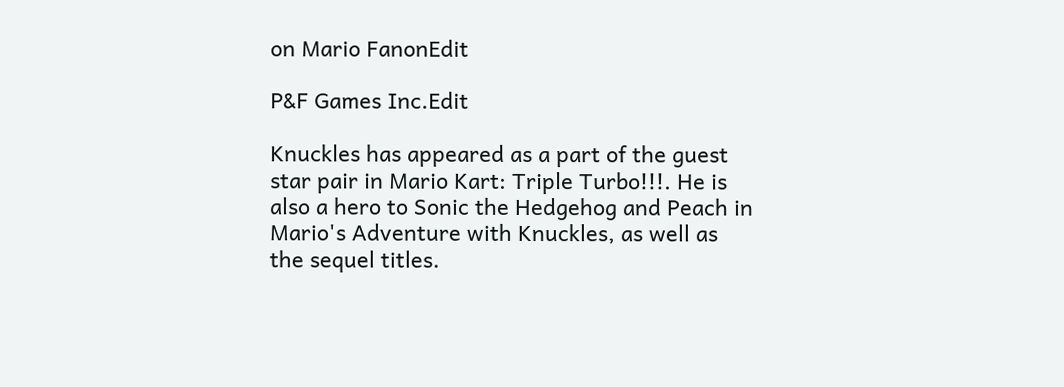on Mario FanonEdit

P&F Games Inc.Edit

Knuckles has appeared as a part of the guest star pair in Mario Kart: Triple Turbo!!!. He is also a hero to Sonic the Hedgehog and Peach in Mario's Adventure with Knuckles, as well as the sequel titles.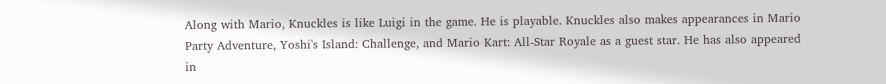Along with Mario, Knuckles is like Luigi in the game. He is playable. Knuckles also makes appearances in Mario Party Adventure, Yoshi's Island: Challenge, and Mario Kart: All-Star Royale as a guest star. He has also appeared in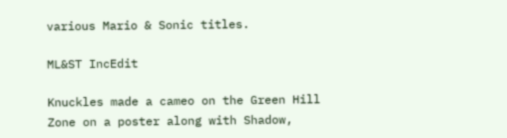various Mario & Sonic titles.

ML&ST IncEdit

Knuckles made a cameo on the Green Hill Zone on a poster along with Shadow,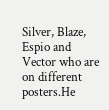Silver, Blaze, Espio and Vector who are on different posters.He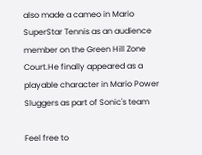also made a cameo in Mario SuperStar Tennis as an audience member on the Green Hill Zone Court.He finally appeared as a playable character in Mario Power Sluggers as part of Sonic's team

Feel free to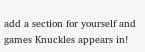add a section for yourself and games Knuckles appears in!